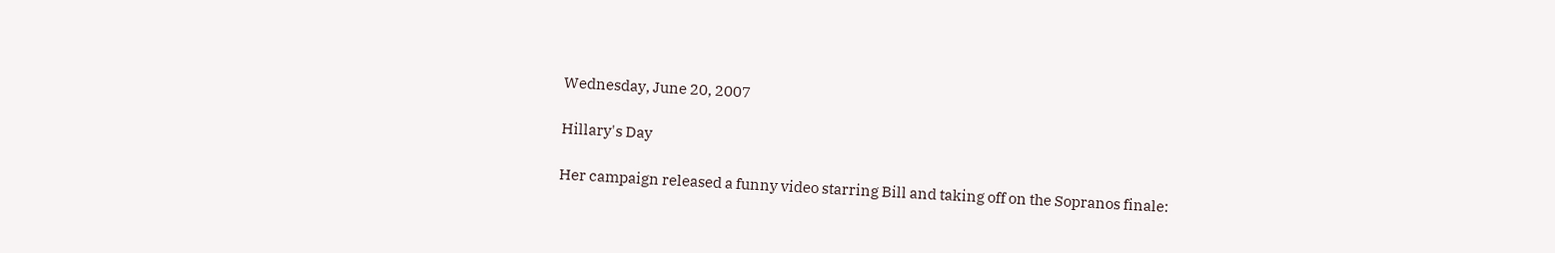Wednesday, June 20, 2007

Hillary's Day

Her campaign released a funny video starring Bill and taking off on the Sopranos finale: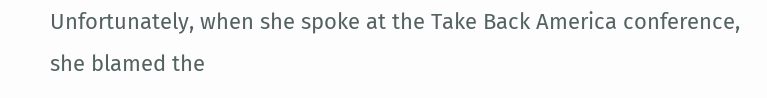Unfortunately, when she spoke at the Take Back America conference, she blamed the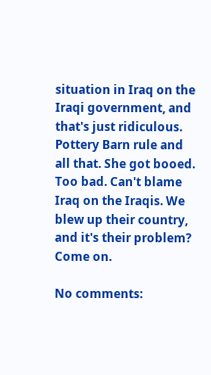situation in Iraq on the Iraqi government, and that's just ridiculous. Pottery Barn rule and all that. She got booed. Too bad. Can't blame Iraq on the Iraqis. We blew up their country, and it's their problem? Come on.

No comments: